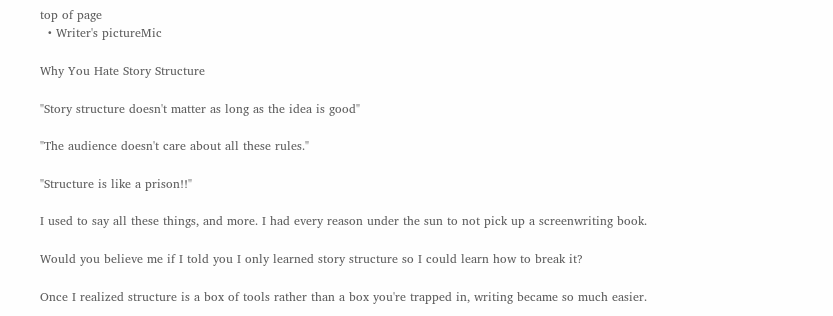top of page
  • Writer's pictureMic

Why You Hate Story Structure

"Story structure doesn't matter as long as the idea is good"

"The audience doesn't care about all these rules."

"Structure is like a prison!!"

I used to say all these things, and more. I had every reason under the sun to not pick up a screenwriting book.

Would you believe me if I told you I only learned story structure so I could learn how to break it?

Once I realized structure is a box of tools rather than a box you're trapped in, writing became so much easier.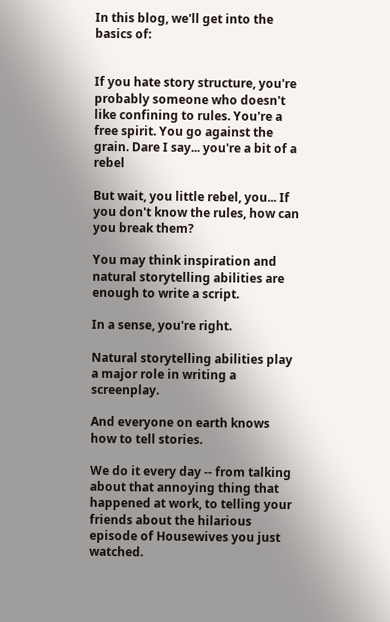In this blog, we'll get into the basics of:


If you hate story structure, you're probably someone who doesn't like confining to rules. You're a free spirit. You go against the grain. Dare I say... you're a bit of a rebel

But wait, you little rebel, you... If you don't know the rules, how can you break them?

You may think inspiration and natural storytelling abilities are enough to write a script.

In a sense, you're right.

Natural storytelling abilities play a major role in writing a screenplay.

And everyone on earth knows how to tell stories.

We do it every day -- from talking about that annoying thing that happened at work, to telling your friends about the hilarious episode of Housewives you just watched.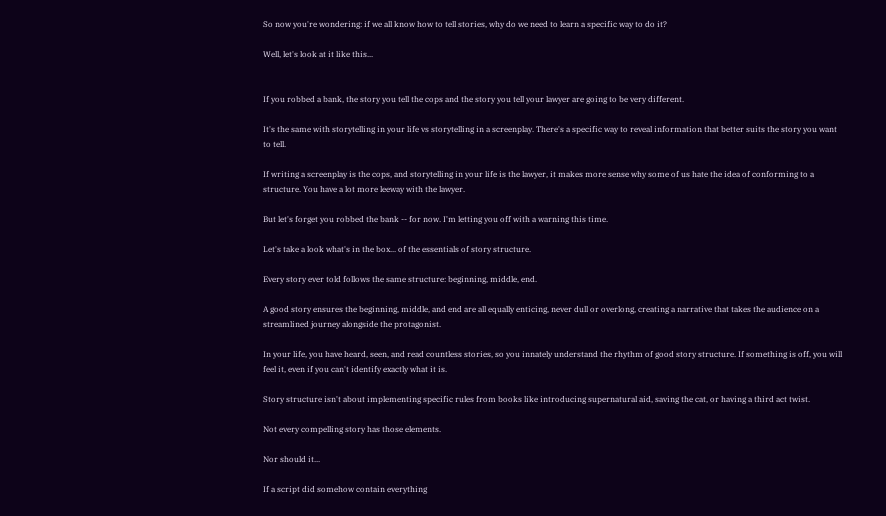So now you're wondering: if we all know how to tell stories, why do we need to learn a specific way to do it?

Well, let's look at it like this...


If you robbed a bank, the story you tell the cops and the story you tell your lawyer are going to be very different.

It's the same with storytelling in your life vs storytelling in a screenplay. There's a specific way to reveal information that better suits the story you want to tell.

If writing a screenplay is the cops, and storytelling in your life is the lawyer, it makes more sense why some of us hate the idea of conforming to a structure. You have a lot more leeway with the lawyer.

But let's forget you robbed the bank -- for now. I'm letting you off with a warning this time.

Let's take a look what's in the box... of the essentials of story structure.

Every story ever told follows the same structure: beginning, middle, end.

A good story ensures the beginning, middle, and end are all equally enticing, never dull or overlong, creating a narrative that takes the audience on a streamlined journey alongside the protagonist.

In your life, you have heard, seen, and read countless stories, so you innately understand the rhythm of good story structure. If something is off, you will feel it, even if you can't identify exactly what it is.

Story structure isn't about implementing specific rules from books like introducing supernatural aid, saving the cat, or having a third act twist.

Not every compelling story has those elements.

Nor should it...

If a script did somehow contain everything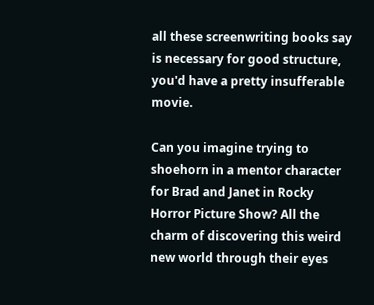all these screenwriting books say is necessary for good structure, you'd have a pretty insufferable movie.

Can you imagine trying to shoehorn in a mentor character for Brad and Janet in Rocky Horror Picture Show? All the charm of discovering this weird new world through their eyes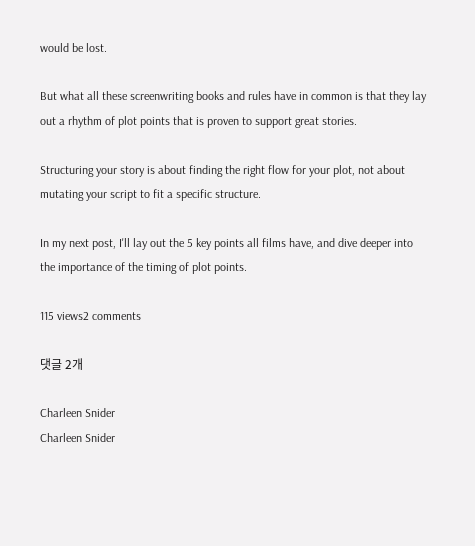would be lost.

But what all these screenwriting books and rules have in common is that they lay out a rhythm of plot points that is proven to support great stories.

Structuring your story is about finding the right flow for your plot, not about mutating your script to fit a specific structure.

In my next post, I'll lay out the 5 key points all films have, and dive deeper into the importance of the timing of plot points.

115 views2 comments

댓글 2개

Charleen Snider
Charleen Snider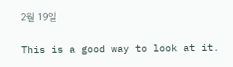2월 19일

This is a good way to look at it.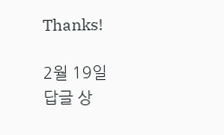Thanks!

2월 19일
답글 상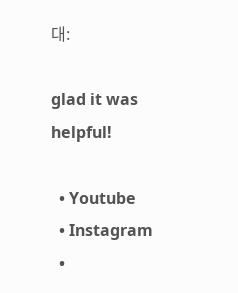대:

glad it was helpful!

  • Youtube
  • Instagram
  •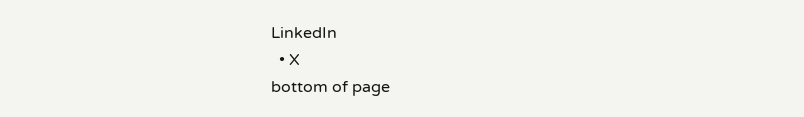LinkedIn
  • X
bottom of page